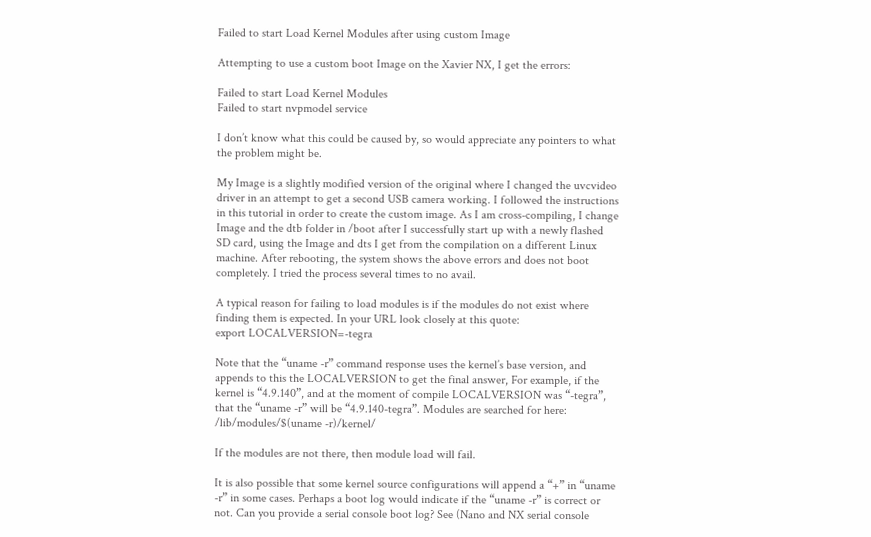Failed to start Load Kernel Modules after using custom Image

Attempting to use a custom boot Image on the Xavier NX, I get the errors:

Failed to start Load Kernel Modules
Failed to start nvpmodel service

I don’t know what this could be caused by, so would appreciate any pointers to what the problem might be.

My Image is a slightly modified version of the original where I changed the uvcvideo driver in an attempt to get a second USB camera working. I followed the instructions in this tutorial in order to create the custom image. As I am cross-compiling, I change Image and the dtb folder in /boot after I successfully start up with a newly flashed SD card, using the Image and dts I get from the compilation on a different Linux machine. After rebooting, the system shows the above errors and does not boot completely. I tried the process several times to no avail.

A typical reason for failing to load modules is if the modules do not exist where finding them is expected. In your URL look closely at this quote:
export LOCALVERSION=-tegra

Note that the “uname -r” command response uses the kernel’s base version, and appends to this the LOCALVERSION to get the final answer, For example, if the kernel is “4.9.140”, and at the moment of compile LOCALVERSION was “-tegra”, that the “uname -r” will be “4.9.140-tegra”. Modules are searched for here:
/lib/modules/$(uname -r)/kernel/

If the modules are not there, then module load will fail.

It is also possible that some kernel source configurations will append a “+” in “uname -r” in some cases. Perhaps a boot log would indicate if the “uname -r” is correct or not. Can you provide a serial console boot log? See (Nano and NX serial console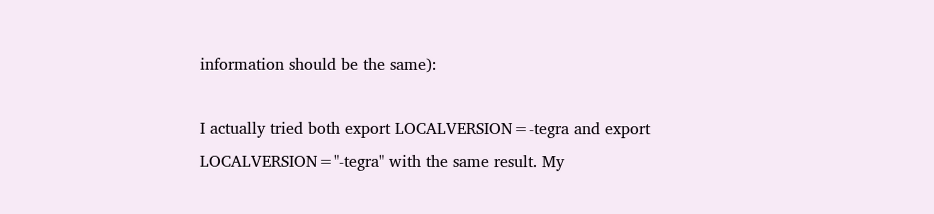information should be the same):

I actually tried both export LOCALVERSION=-tegra and export LOCALVERSION="-tegra" with the same result. My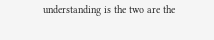understanding is the two are the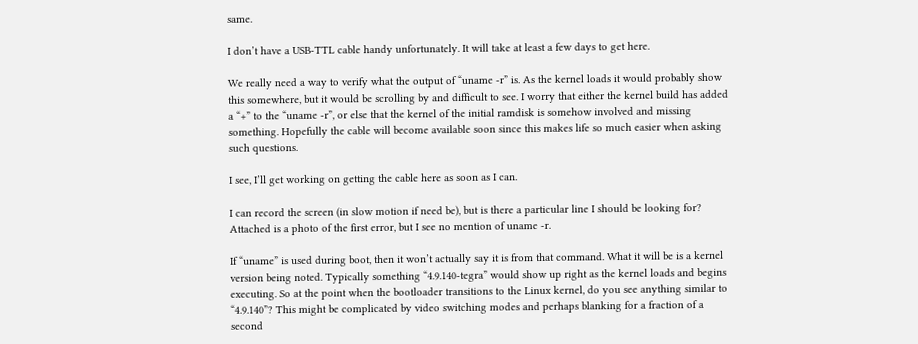same.

I don’t have a USB-TTL cable handy unfortunately. It will take at least a few days to get here.

We really need a way to verify what the output of “uname -r” is. As the kernel loads it would probably show this somewhere, but it would be scrolling by and difficult to see. I worry that either the kernel build has added a “+” to the “uname -r”, or else that the kernel of the initial ramdisk is somehow involved and missing something. Hopefully the cable will become available soon since this makes life so much easier when asking such questions.

I see, I’ll get working on getting the cable here as soon as I can.

I can record the screen (in slow motion if need be), but is there a particular line I should be looking for? Attached is a photo of the first error, but I see no mention of uname -r.

If “uname” is used during boot, then it won’t actually say it is from that command. What it will be is a kernel version being noted. Typically something “4.9.140-tegra” would show up right as the kernel loads and begins executing. So at the point when the bootloader transitions to the Linux kernel, do you see anything similar to “4.9.140”? This might be complicated by video switching modes and perhaps blanking for a fraction of a second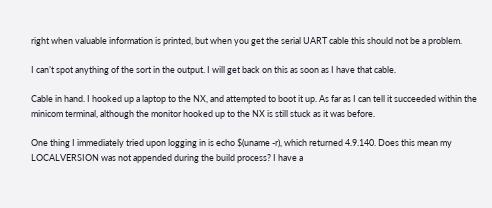right when valuable information is printed, but when you get the serial UART cable this should not be a problem.

I can’t spot anything of the sort in the output. I will get back on this as soon as I have that cable.

Cable in hand. I hooked up a laptop to the NX, and attempted to boot it up. As far as I can tell it succeeded within the minicom terminal, although the monitor hooked up to the NX is still stuck as it was before.

One thing I immediately tried upon logging in is echo $(uname -r), which returned 4.9.140. Does this mean my LOCALVERSION was not appended during the build process? I have a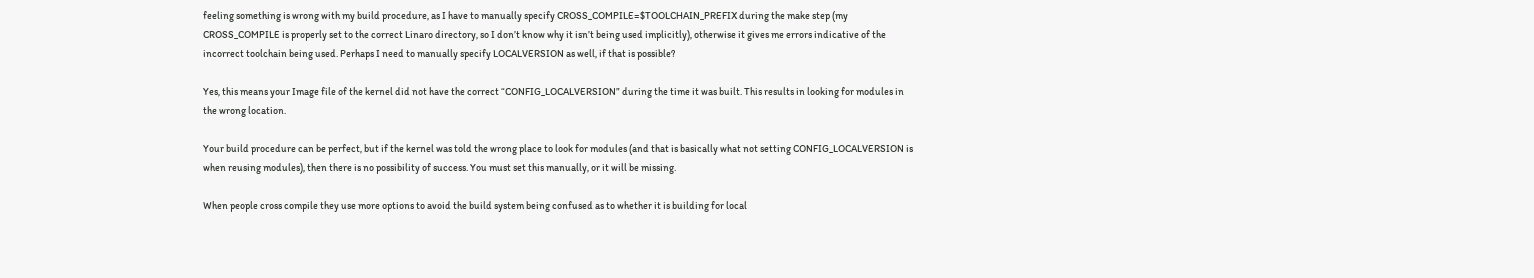feeling something is wrong with my build procedure, as I have to manually specify CROSS_COMPILE=$TOOLCHAIN_PREFIX during the make step (my CROSS_COMPILE is properly set to the correct Linaro directory, so I don’t know why it isn’t being used implicitly), otherwise it gives me errors indicative of the incorrect toolchain being used. Perhaps I need to manually specify LOCALVERSION as well, if that is possible?

Yes, this means your Image file of the kernel did not have the correct “CONFIG_LOCALVERSION” during the time it was built. This results in looking for modules in the wrong location.

Your build procedure can be perfect, but if the kernel was told the wrong place to look for modules (and that is basically what not setting CONFIG_LOCALVERSION is when reusing modules), then there is no possibility of success. You must set this manually, or it will be missing.

When people cross compile they use more options to avoid the build system being confused as to whether it is building for local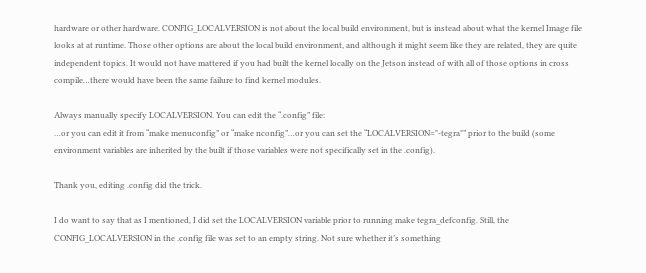hardware or other hardware. CONFIG_LOCALVERSION is not about the local build environment, but is instead about what the kernel Image file looks at at runtime. Those other options are about the local build environment, and although it might seem like they are related, they are quite independent topics. It would not have mattered if you had built the kernel locally on the Jetson instead of with all of those options in cross compile…there would have been the same failure to find kernel modules.

Always manually specify LOCALVERSION. You can edit the “.config” file:
…or you can edit it from “make menuconfig” or “make nconfig”…or you can set the “LOCALVERSION="-tegra"” prior to the build (some environment variables are inherited by the built if those variables were not specifically set in the .config).

Thank you, editing .config did the trick.

I do want to say that as I mentioned, I did set the LOCALVERSION variable prior to running make tegra_defconfig. Still, the CONFIG_LOCALVERSION in the .config file was set to an empty string. Not sure whether it’s something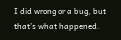I did wrong or a bug, but that’s what happened.